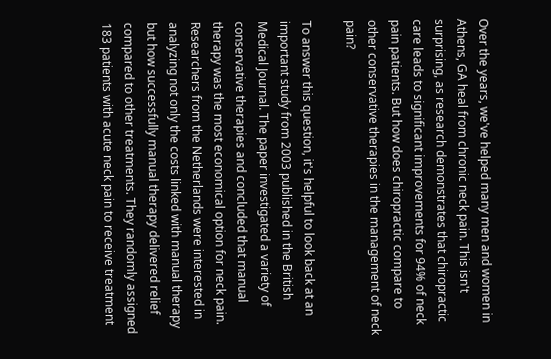Over the years, we've helped many men and women in Athens, GA heal from chronic neck pain. This isn't surprising, as research demonstrates that chiropractic care leads to significant improvements for 94% of neck pain patients. But how does chiropractic compare to other conservative therapies in the management of neck pain?

To answer this question, it's helpful to look back at an important study from 2003 published in the British Medical Journal. The paper investigated a variety of conservative therapies and concluded that manual therapy was the most economical option for neck pain. Researchers from the Netherlands were interested in analyzing not only the costs linked with manual therapy but how successfully manual therapy delivered relief compared to other treatments. They randomly assigned 183 patients with acute neck pain to receive treatment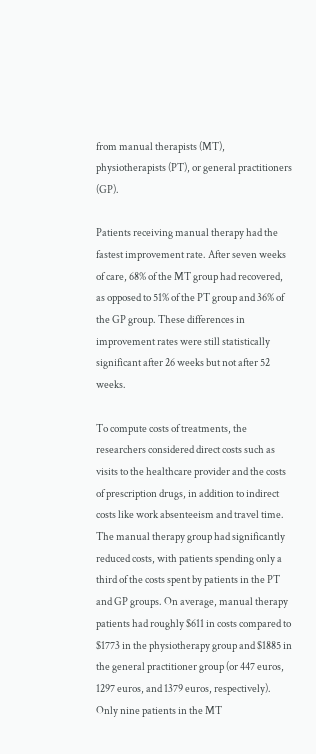from manual therapists (MT), physiotherapists (PT), or general practitioners (GP).

Patients receiving manual therapy had the fastest improvement rate. After seven weeks of care, 68% of the MT group had recovered, as opposed to 51% of the PT group and 36% of the GP group. These differences in improvement rates were still statistically significant after 26 weeks but not after 52 weeks.

To compute costs of treatments, the researchers considered direct costs such as visits to the healthcare provider and the costs of prescription drugs, in addition to indirect costs like work absenteeism and travel time. The manual therapy group had significantly reduced costs, with patients spending only a third of the costs spent by patients in the PT and GP groups. On average, manual therapy patients had roughly $611 in costs compared to $1773 in the physiotherapy group and $1885 in the general practitioner group (or 447 euros, 1297 euros, and 1379 euros, respectively). Only nine patients in the MT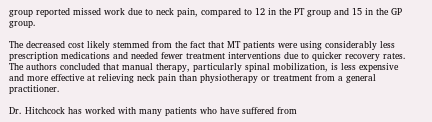group reported missed work due to neck pain, compared to 12 in the PT group and 15 in the GP group.

The decreased cost likely stemmed from the fact that MT patients were using considerably less prescription medications and needed fewer treatment interventions due to quicker recovery rates. The authors concluded that manual therapy, particularly spinal mobilization, is less expensive and more effective at relieving neck pain than physiotherapy or treatment from a general practitioner.

Dr. Hitchcock has worked with many patients who have suffered from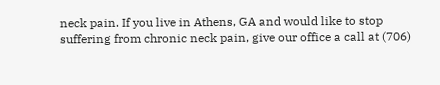neck pain. If you live in Athens, GA and would like to stop suffering from chronic neck pain, give our office a call at (706)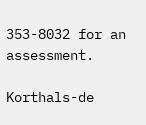353-8032 for an assessment.

Korthals-de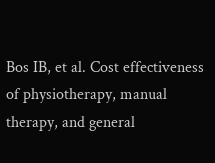Bos IB, et al. Cost effectiveness of physiotherapy, manual therapy, and general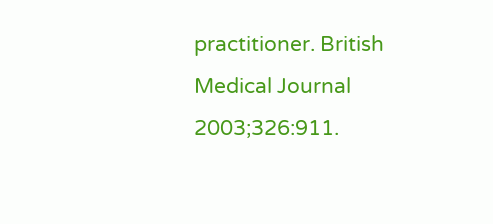practitioner. British Medical Journal 2003;326:911.